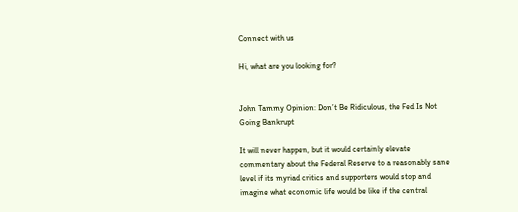Connect with us

Hi, what are you looking for?


John Tammy Opinion: Don’t Be Ridiculous, the Fed Is Not Going Bankrupt

It will never happen, but it would certainly elevate commentary about the Federal Reserve to a reasonably sane level if its myriad critics and supporters would stop and imagine what economic life would be like if the central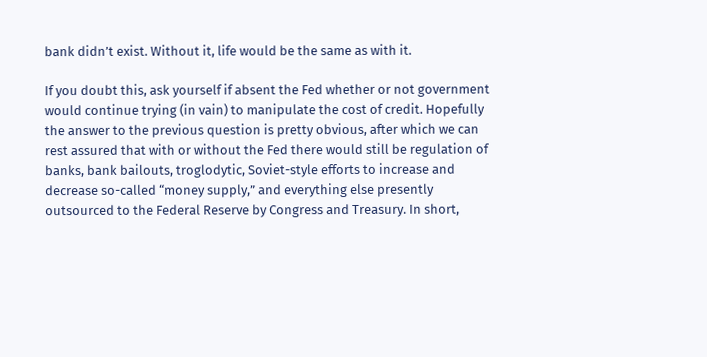bank didn’t exist. Without it, life would be the same as with it.

If you doubt this, ask yourself if absent the Fed whether or not government would continue trying (in vain) to manipulate the cost of credit. Hopefully the answer to the previous question is pretty obvious, after which we can rest assured that with or without the Fed there would still be regulation of banks, bank bailouts, troglodytic, Soviet-style efforts to increase and decrease so-called “money supply,” and everything else presently outsourced to the Federal Reserve by Congress and Treasury. In short,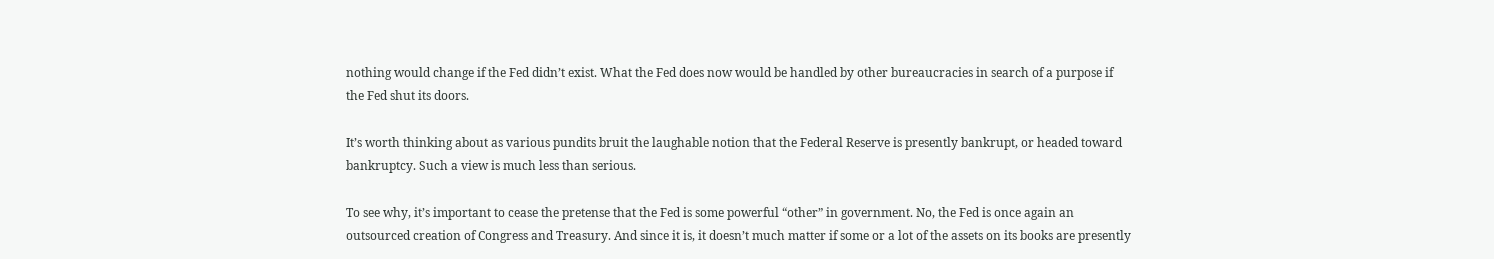nothing would change if the Fed didn’t exist. What the Fed does now would be handled by other bureaucracies in search of a purpose if the Fed shut its doors.

It’s worth thinking about as various pundits bruit the laughable notion that the Federal Reserve is presently bankrupt, or headed toward bankruptcy. Such a view is much less than serious.

To see why, it’s important to cease the pretense that the Fed is some powerful “other” in government. No, the Fed is once again an outsourced creation of Congress and Treasury. And since it is, it doesn’t much matter if some or a lot of the assets on its books are presently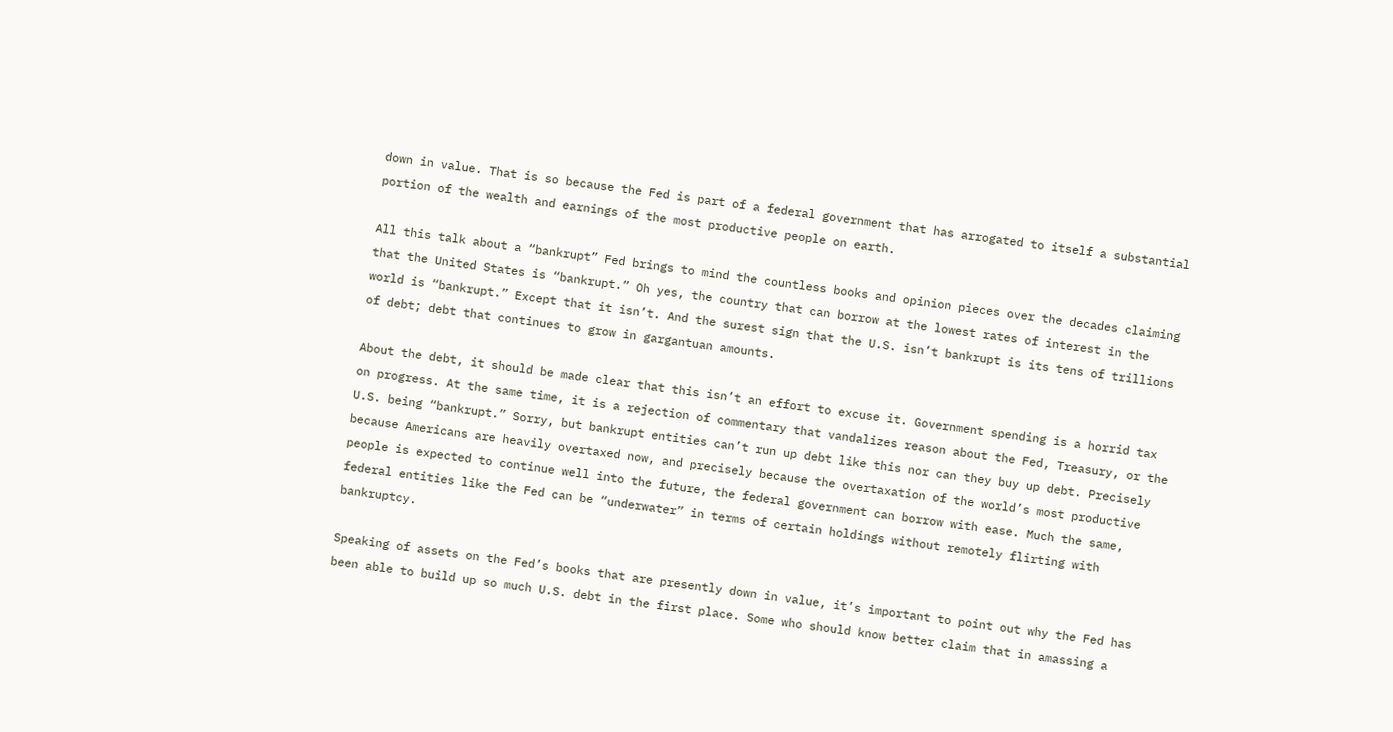down in value. That is so because the Fed is part of a federal government that has arrogated to itself a substantial portion of the wealth and earnings of the most productive people on earth.

All this talk about a “bankrupt” Fed brings to mind the countless books and opinion pieces over the decades claiming that the United States is “bankrupt.” Oh yes, the country that can borrow at the lowest rates of interest in the world is “bankrupt.” Except that it isn’t. And the surest sign that the U.S. isn’t bankrupt is its tens of trillions of debt; debt that continues to grow in gargantuan amounts.

About the debt, it should be made clear that this isn’t an effort to excuse it. Government spending is a horrid tax on progress. At the same time, it is a rejection of commentary that vandalizes reason about the Fed, Treasury, or the U.S. being “bankrupt.” Sorry, but bankrupt entities can’t run up debt like this nor can they buy up debt. Precisely because Americans are heavily overtaxed now, and precisely because the overtaxation of the world’s most productive people is expected to continue well into the future, the federal government can borrow with ease. Much the same, federal entities like the Fed can be “underwater” in terms of certain holdings without remotely flirting with bankruptcy.

Speaking of assets on the Fed’s books that are presently down in value, it’s important to point out why the Fed has been able to build up so much U.S. debt in the first place. Some who should know better claim that in amassing a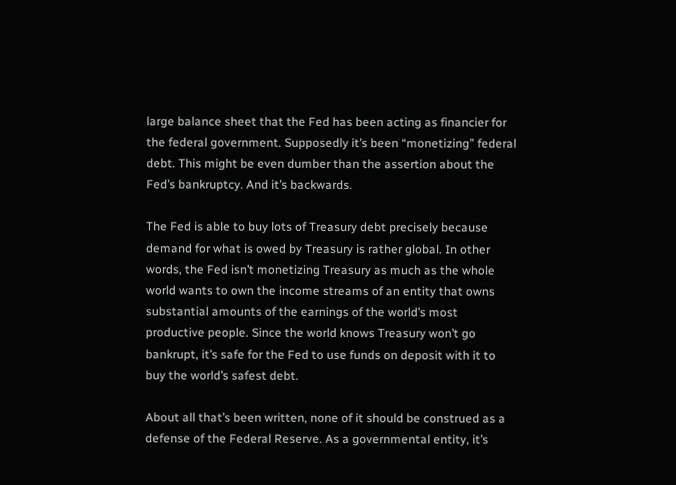large balance sheet that the Fed has been acting as financier for the federal government. Supposedly it’s been “monetizing” federal debt. This might be even dumber than the assertion about the Fed’s bankruptcy. And it’s backwards.

The Fed is able to buy lots of Treasury debt precisely because demand for what is owed by Treasury is rather global. In other words, the Fed isn’t monetizing Treasury as much as the whole world wants to own the income streams of an entity that owns substantial amounts of the earnings of the world’s most productive people. Since the world knows Treasury won’t go bankrupt, it’s safe for the Fed to use funds on deposit with it to buy the world’s safest debt.

About all that’s been written, none of it should be construed as a defense of the Federal Reserve. As a governmental entity, it’s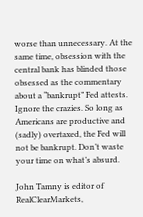worse than unnecessary. At the same time, obsession with the central bank has blinded those obsessed as the commentary about a “bankrupt” Fed attests. Ignore the crazies. So long as Americans are productive and (sadly) overtaxed, the Fed will not be bankrupt. Don’t waste your time on what’s absurd.

John Tamny is editor of RealClearMarkets,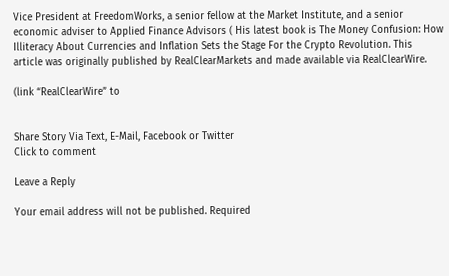Vice President at FreedomWorks, a senior fellow at the Market Institute, and a senior economic adviser to Applied Finance Advisors ( His latest book is The Money Confusion: How Illiteracy About Currencies and Inflation Sets the Stage For the Crypto Revolution. This article was originally published by RealClearMarkets and made available via RealClearWire.

(link “RealClearWire” to


Share Story Via Text, E-Mail, Facebook or Twitter
Click to comment

Leave a Reply

Your email address will not be published. Required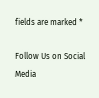fields are marked *

Follow Us on Social Media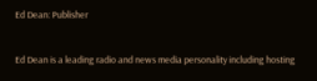Ed Dean: Publisher


Ed Dean is a leading radio and news media personality including hosting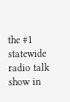the #1 statewide radio talk show in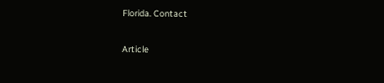Florida. Contact

Article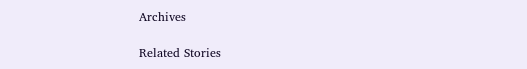Archives

Related Stories